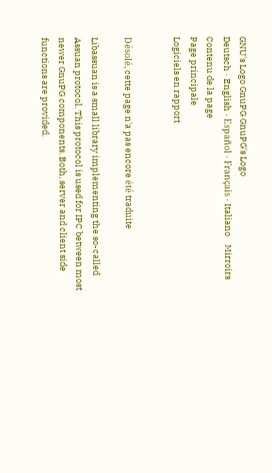GNU's Logo GnuPG GnuPG's Logo
Deutsch · English · Español · Français · Italiano    Mirroirs
Contenu de la page
Page principale
Logiciels en rapport


Désolé, cette page n'a pas encore été traduite

Libassuan is a small library implementing the so-called Assuan protocol. This protocol is used for IPC between most newer GnuPG components. Both, server and client side functions are provided.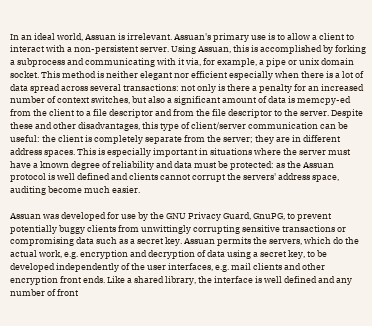In an ideal world, Assuan is irrelevant. Assuan's primary use is to allow a client to interact with a non-persistent server. Using Assuan, this is accomplished by forking a subprocess and communicating with it via, for example, a pipe or unix domain socket. This method is neither elegant nor efficient especially when there is a lot of data spread across several transactions: not only is there a penalty for an increased number of context switches, but also a significant amount of data is memcpy-ed from the client to a file descriptor and from the file descriptor to the server. Despite these and other disadvantages, this type of client/server communication can be useful: the client is completely separate from the server; they are in different address spaces. This is especially important in situations where the server must have a known degree of reliability and data must be protected: as the Assuan protocol is well defined and clients cannot corrupt the servers' address space, auditing become much easier.

Assuan was developed for use by the GNU Privacy Guard, GnuPG, to prevent potentially buggy clients from unwittingly corrupting sensitive transactions or compromising data such as a secret key. Assuan permits the servers, which do the actual work, e.g. encryption and decryption of data using a secret key, to be developed independently of the user interfaces, e.g. mail clients and other encryption front ends. Like a shared library, the interface is well defined and any number of front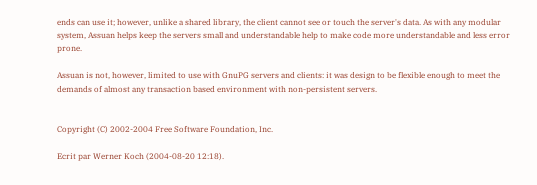ends can use it; however, unlike a shared library, the client cannot see or touch the server's data. As with any modular system, Assuan helps keep the servers small and understandable help to make code more understandable and less error prone.

Assuan is not, however, limited to use with GnuPG servers and clients: it was design to be flexible enough to meet the demands of almost any transaction based environment with non-persistent servers.


Copyright (C) 2002-2004 Free Software Foundation, Inc.

Ecrit par Werner Koch (2004-08-20 12:18).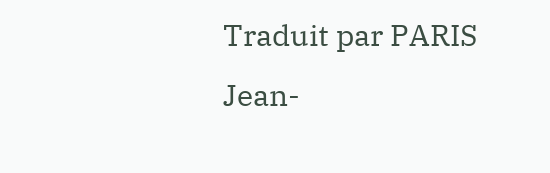Traduit par PARIS Jean-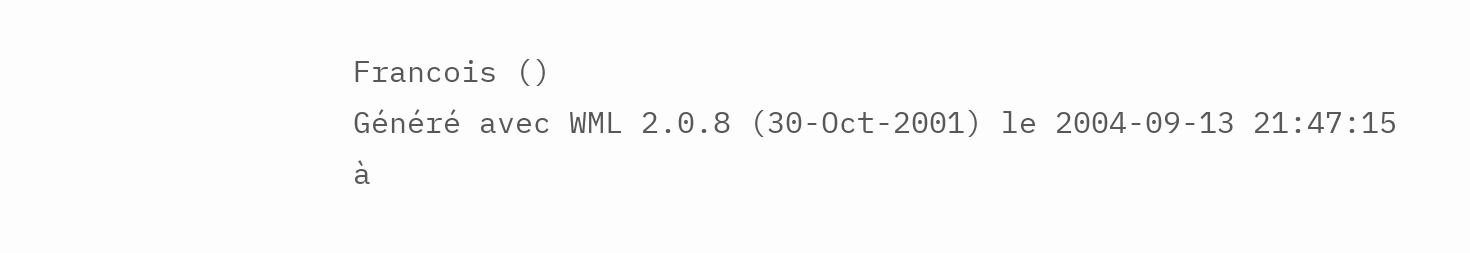Francois ()
Généré avec WML 2.0.8 (30-Oct-2001) le 2004-09-13 21:47:15
à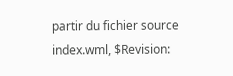partir du fichier source index.wml, $Revision: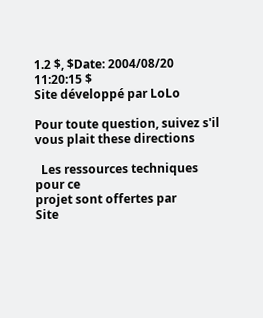1.2 $, $Date: 2004/08/20 11:20:15 $
Site développé par LoLo

Pour toute question, suivez s'il vous plait these directions

  Les ressources techniques pour ce
projet sont offertes par
Site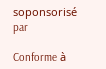soponsorisé par

Conforme à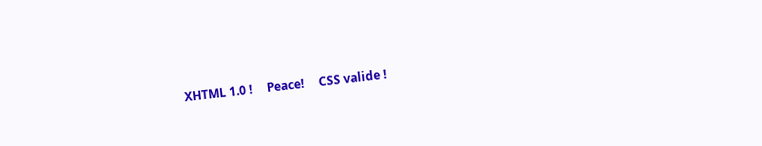XHTML 1.0 !     Peace!     CSS valide !